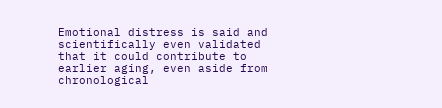Emotional distress is said and scientifically even validated that it could contribute to earlier aging, even aside from chronological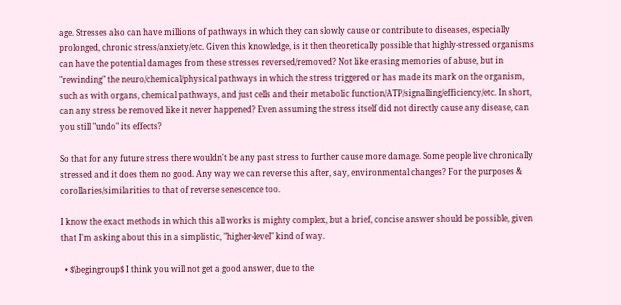age. Stresses also can have millions of pathways in which they can slowly cause or contribute to diseases, especially prolonged, chronic stress/anxiety/etc. Given this knowledge, is it then theoretically possible that highly-stressed organisms can have the potential damages from these stresses reversed/removed? Not like erasing memories of abuse, but in "rewinding" the neuro/chemical/physical pathways in which the stress triggered or has made its mark on the organism, such as with organs, chemical pathways, and just cells and their metabolic function/ATP/signalling/efficiency/etc. In short, can any stress be removed like it never happened? Even assuming the stress itself did not directly cause any disease, can you still "undo" its effects?

So that for any future stress there wouldn't be any past stress to further cause more damage. Some people live chronically stressed and it does them no good. Any way we can reverse this after, say, environmental changes? For the purposes & corollaries/similarities to that of reverse senescence too.

I know the exact methods in which this all works is mighty complex, but a brief, concise answer should be possible, given that I'm asking about this in a simplistic, "higher-level" kind of way.

  • $\begingroup$ I think you will not get a good answer, due to the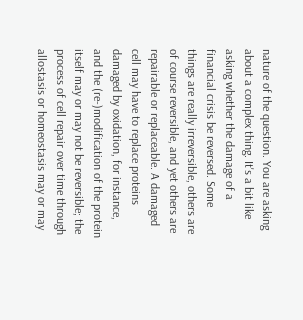nature of the question. You are asking about a complex thing. It's a bit like asking whether the damage of a financial crisis be reversed. Some things are really irreversible, others are of course reversible, and yet others are repairable or replaceable. A damaged cell may have to replace proteins damaged by oxidation, for instance, and the (re-)modification of the protein itself may or may not be reversible; the process of cell repair over time through allostasis or homeostasis may or may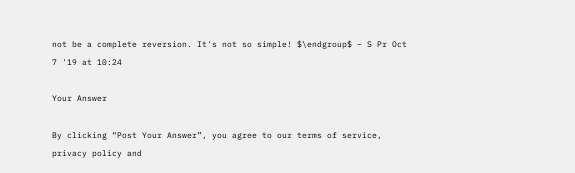not be a complete reversion. It's not so simple! $\endgroup$ – S Pr Oct 7 '19 at 10:24

Your Answer

By clicking “Post Your Answer”, you agree to our terms of service, privacy policy and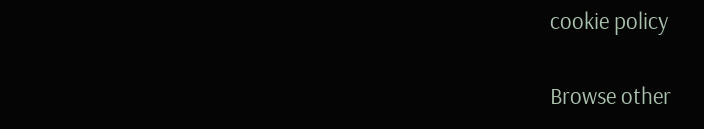cookie policy

Browse other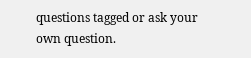questions tagged or ask your own question.